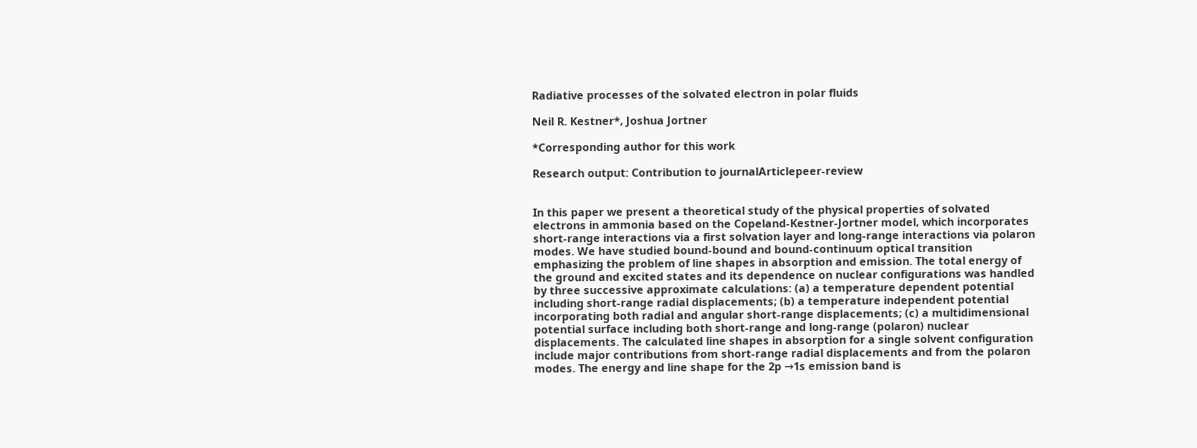Radiative processes of the solvated electron in polar fluids

Neil R. Kestner*, Joshua Jortner

*Corresponding author for this work

Research output: Contribution to journalArticlepeer-review


In this paper we present a theoretical study of the physical properties of solvated electrons in ammonia based on the Copeland-Kestner-Jortner model, which incorporates short-range interactions via a first solvation layer and long-range interactions via polaron modes. We have studied bound-bound and bound-continuum optical transition emphasizing the problem of line shapes in absorption and emission. The total energy of the ground and excited states and its dependence on nuclear configurations was handled by three successive approximate calculations: (a) a temperature dependent potential including short-range radial displacements; (b) a temperature independent potential incorporating both radial and angular short-range displacements; (c) a multidimensional potential surface including both short-range and long-range (polaron) nuclear displacements. The calculated line shapes in absorption for a single solvent configuration include major contributions from short-range radial displacements and from the polaron modes. The energy and line shape for the 2p →1s emission band is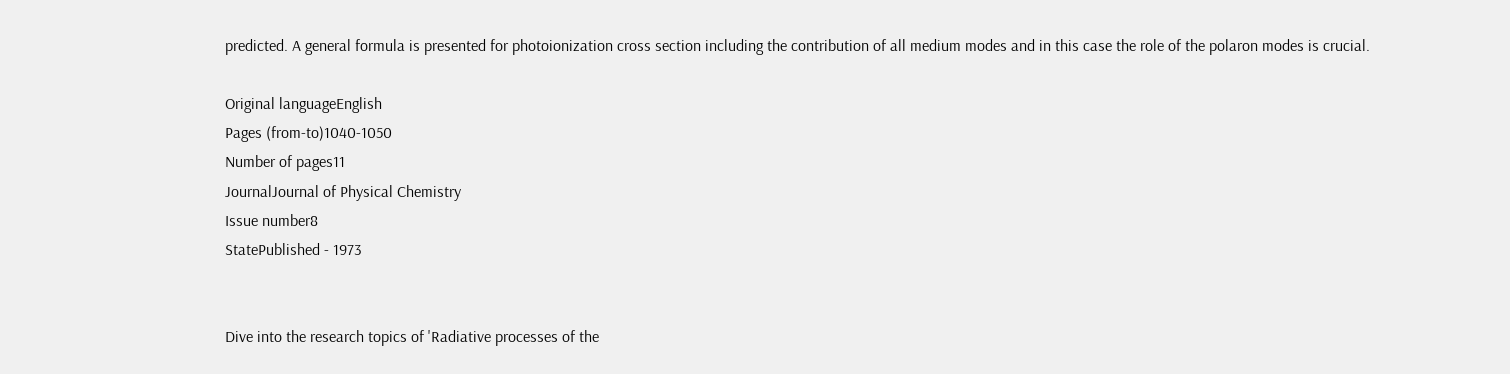predicted. A general formula is presented for photoionization cross section including the contribution of all medium modes and in this case the role of the polaron modes is crucial.

Original languageEnglish
Pages (from-to)1040-1050
Number of pages11
JournalJournal of Physical Chemistry
Issue number8
StatePublished - 1973


Dive into the research topics of 'Radiative processes of the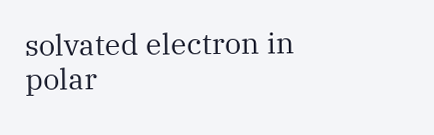solvated electron in polar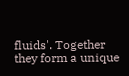fluids'. Together they form a unique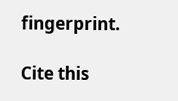fingerprint.

Cite this